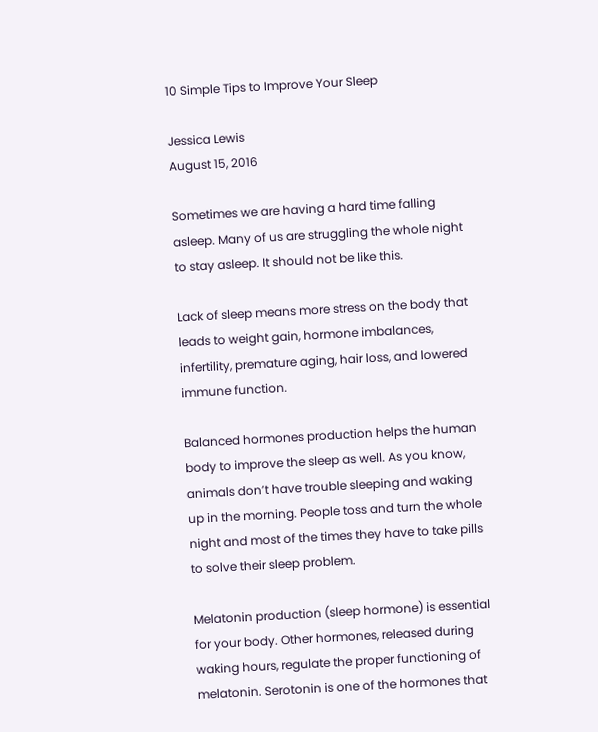10 Simple Tips to Improve Your Sleep

Jessica Lewis
August 15, 2016

Sometimes we are having a hard time falling asleep. Many of us are struggling the whole night to stay asleep. It should not be like this.

Lack of sleep means more stress on the body that leads to weight gain, hormone imbalances, infertility, premature aging, hair loss, and lowered immune function.

Balanced hormones production helps the human body to improve the sleep as well. As you know, animals don’t have trouble sleeping and waking up in the morning. People toss and turn the whole night and most of the times they have to take pills to solve their sleep problem.

Melatonin production (sleep hormone) is essential for your body. Other hormones, released during waking hours, regulate the proper functioning of melatonin. Serotonin is one of the hormones that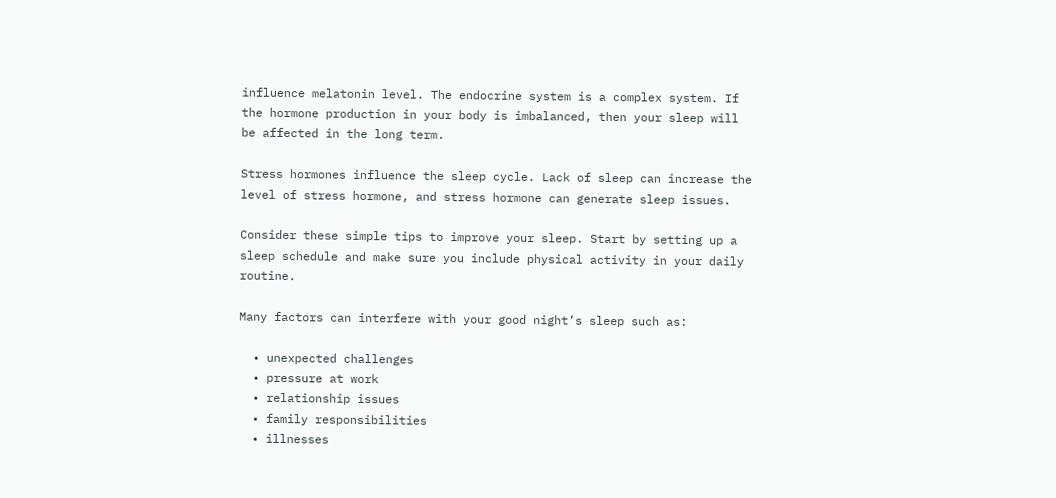influence melatonin level. The endocrine system is a complex system. If the hormone production in your body is imbalanced, then your sleep will be affected in the long term.

Stress hormones influence the sleep cycle. Lack of sleep can increase the level of stress hormone, and stress hormone can generate sleep issues.

Consider these simple tips to improve your sleep. Start by setting up a sleep schedule and make sure you include physical activity in your daily routine.

Many factors can interfere with your good night’s sleep such as:

  • unexpected challenges
  • pressure at work
  • relationship issues
  • family responsibilities
  • illnesses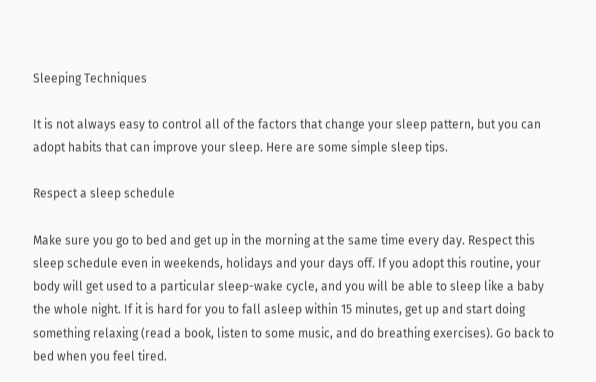Sleeping Techniques

It is not always easy to control all of the factors that change your sleep pattern, but you can adopt habits that can improve your sleep. Here are some simple sleep tips.

Respect a sleep schedule

Make sure you go to bed and get up in the morning at the same time every day. Respect this sleep schedule even in weekends, holidays and your days off. If you adopt this routine, your body will get used to a particular sleep-wake cycle, and you will be able to sleep like a baby the whole night. If it is hard for you to fall asleep within 15 minutes, get up and start doing something relaxing (read a book, listen to some music, and do breathing exercises). Go back to bed when you feel tired.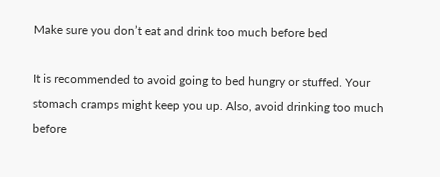Make sure you don’t eat and drink too much before bed

It is recommended to avoid going to bed hungry or stuffed. Your stomach cramps might keep you up. Also, avoid drinking too much before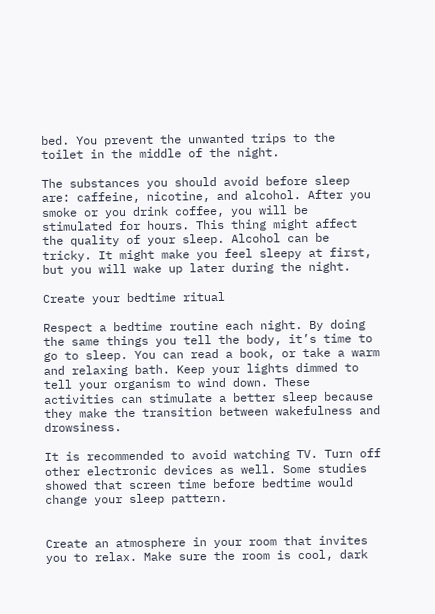bed. You prevent the unwanted trips to the toilet in the middle of the night.

The substances you should avoid before sleep are: caffeine, nicotine, and alcohol. After you smoke or you drink coffee, you will be stimulated for hours. This thing might affect the quality of your sleep. Alcohol can be tricky. It might make you feel sleepy at first, but you will wake up later during the night.

Create your bedtime ritual

Respect a bedtime routine each night. By doing the same things you tell the body, it’s time to go to sleep. You can read a book, or take a warm and relaxing bath. Keep your lights dimmed to tell your organism to wind down. These activities can stimulate a better sleep because they make the transition between wakefulness and drowsiness.

It is recommended to avoid watching TV. Turn off other electronic devices as well. Some studies showed that screen time before bedtime would change your sleep pattern.


Create an atmosphere in your room that invites you to relax. Make sure the room is cool, dark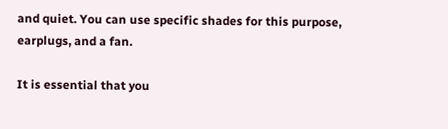and quiet. You can use specific shades for this purpose, earplugs, and a fan.

It is essential that you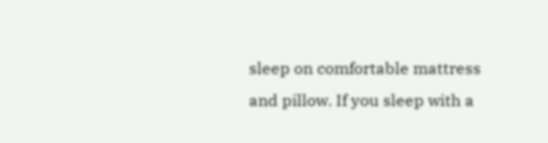sleep on comfortable mattress and pillow. If you sleep with a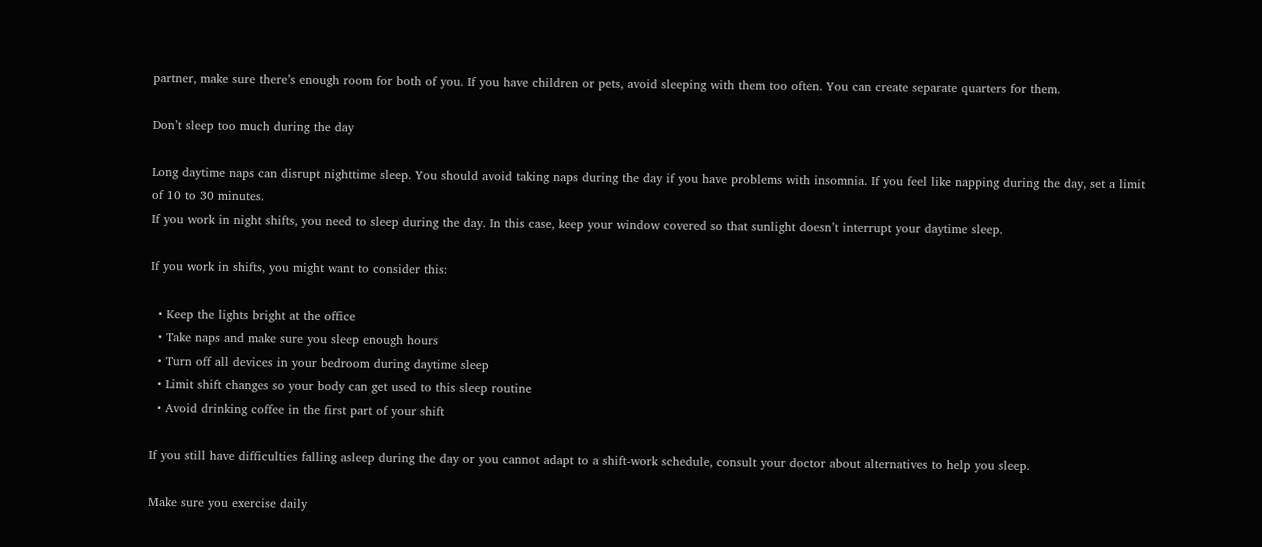partner, make sure there’s enough room for both of you. If you have children or pets, avoid sleeping with them too often. You can create separate quarters for them.

Don’t sleep too much during the day

Long daytime naps can disrupt nighttime sleep. You should avoid taking naps during the day if you have problems with insomnia. If you feel like napping during the day, set a limit of 10 to 30 minutes.
If you work in night shifts, you need to sleep during the day. In this case, keep your window covered so that sunlight doesn’t interrupt your daytime sleep.

If you work in shifts, you might want to consider this:

  • Keep the lights bright at the office
  • Take naps and make sure you sleep enough hours
  • Turn off all devices in your bedroom during daytime sleep
  • Limit shift changes so your body can get used to this sleep routine
  • Avoid drinking coffee in the first part of your shift

If you still have difficulties falling asleep during the day or you cannot adapt to a shift-work schedule, consult your doctor about alternatives to help you sleep.

Make sure you exercise daily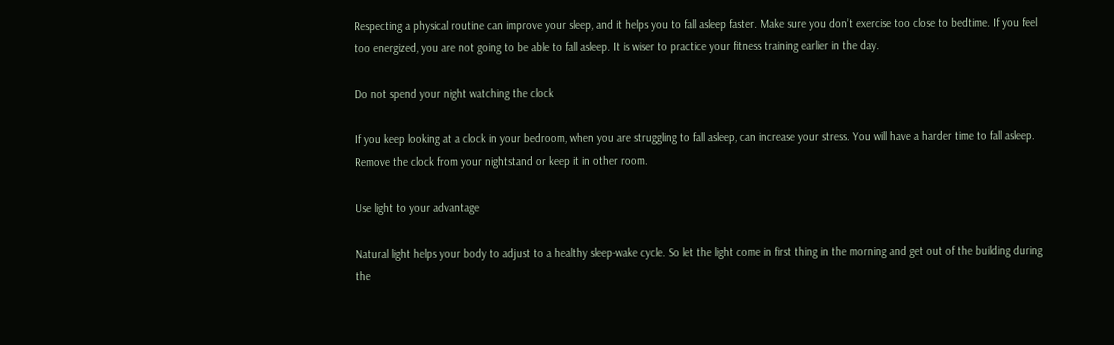Respecting a physical routine can improve your sleep, and it helps you to fall asleep faster. Make sure you don’t exercise too close to bedtime. If you feel too energized, you are not going to be able to fall asleep. It is wiser to practice your fitness training earlier in the day.

Do not spend your night watching the clock

If you keep looking at a clock in your bedroom, when you are struggling to fall asleep, can increase your stress. You will have a harder time to fall asleep. Remove the clock from your nightstand or keep it in other room.

Use light to your advantage

Natural light helps your body to adjust to a healthy sleep-wake cycle. So let the light come in first thing in the morning and get out of the building during the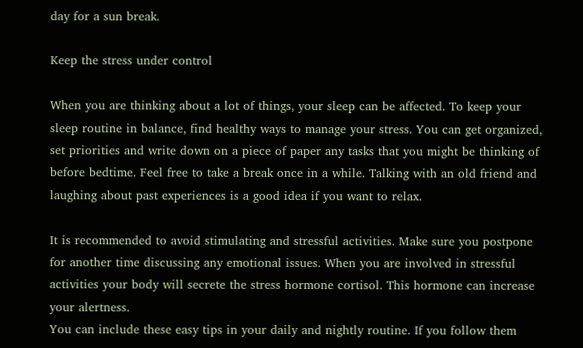day for a sun break.

Keep the stress under control

When you are thinking about a lot of things, your sleep can be affected. To keep your sleep routine in balance, find healthy ways to manage your stress. You can get organized, set priorities and write down on a piece of paper any tasks that you might be thinking of before bedtime. Feel free to take a break once in a while. Talking with an old friend and laughing about past experiences is a good idea if you want to relax.

It is recommended to avoid stimulating and stressful activities. Make sure you postpone for another time discussing any emotional issues. When you are involved in stressful activities your body will secrete the stress hormone cortisol. This hormone can increase your alertness.
You can include these easy tips in your daily and nightly routine. If you follow them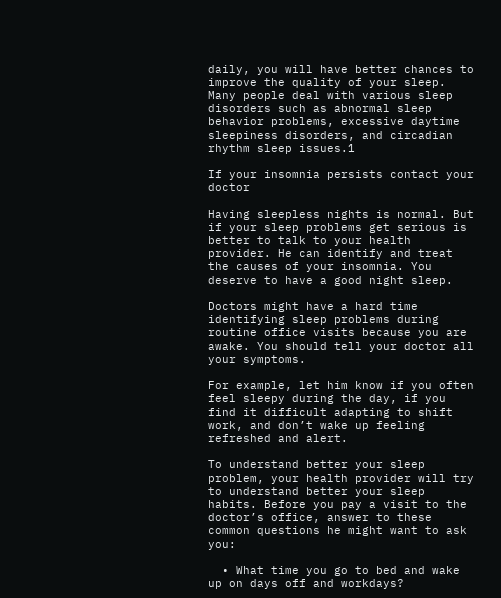daily, you will have better chances to improve the quality of your sleep. Many people deal with various sleep disorders such as abnormal sleep behavior problems, excessive daytime sleepiness disorders, and circadian rhythm sleep issues.1

If your insomnia persists contact your doctor

Having sleepless nights is normal. But if your sleep problems get serious is better to talk to your health provider. He can identify and treat the causes of your insomnia. You deserve to have a good night sleep.

Doctors might have a hard time identifying sleep problems during routine office visits because you are awake. You should tell your doctor all your symptoms.

For example, let him know if you often feel sleepy during the day, if you find it difficult adapting to shift work, and don’t wake up feeling refreshed and alert.

To understand better your sleep problem, your health provider will try to understand better your sleep habits. Before you pay a visit to the doctor’s office, answer to these common questions he might want to ask you:

  • What time you go to bed and wake up on days off and workdays?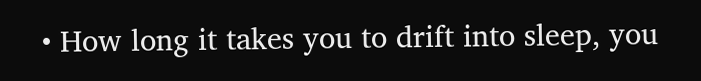• How long it takes you to drift into sleep, you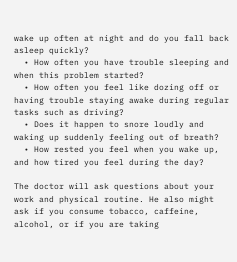wake up often at night and do you fall back asleep quickly?
  • How often you have trouble sleeping and when this problem started?
  • How often you feel like dozing off or having trouble staying awake during regular tasks such as driving?
  • Does it happen to snore loudly and waking up suddenly feeling out of breath?
  • How rested you feel when you wake up, and how tired you feel during the day?

The doctor will ask questions about your work and physical routine. He also might ask if you consume tobacco, caffeine, alcohol, or if you are taking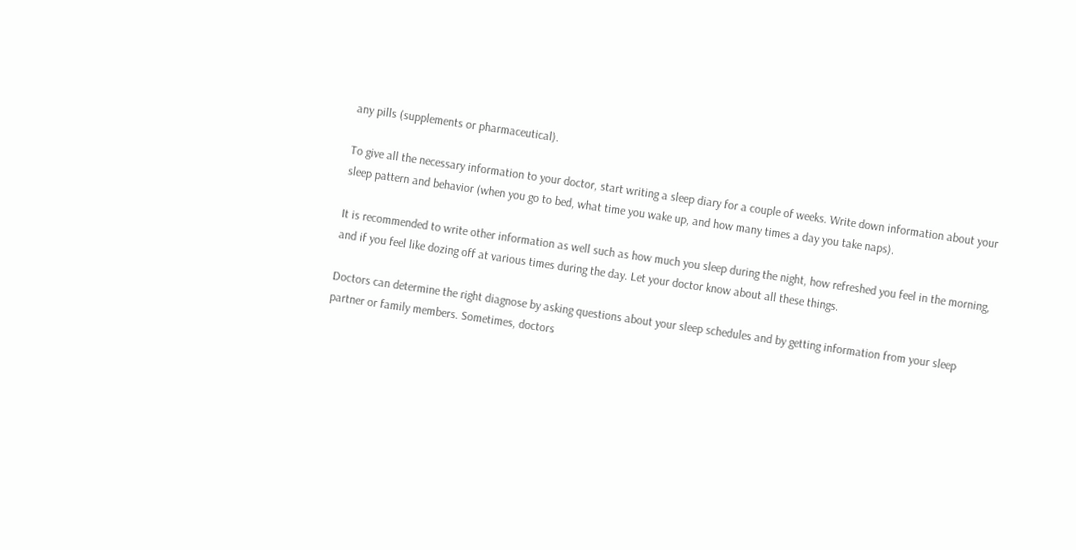any pills (supplements or pharmaceutical).

To give all the necessary information to your doctor, start writing a sleep diary for a couple of weeks. Write down information about your sleep pattern and behavior (when you go to bed, what time you wake up, and how many times a day you take naps).

It is recommended to write other information as well such as how much you sleep during the night, how refreshed you feel in the morning, and if you feel like dozing off at various times during the day. Let your doctor know about all these things.

Doctors can determine the right diagnose by asking questions about your sleep schedules and by getting information from your sleep partner or family members. Sometimes, doctors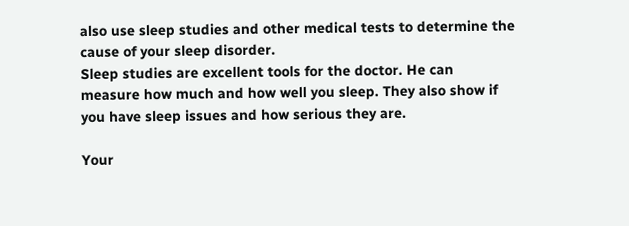also use sleep studies and other medical tests to determine the cause of your sleep disorder.
Sleep studies are excellent tools for the doctor. He can measure how much and how well you sleep. They also show if you have sleep issues and how serious they are.

Your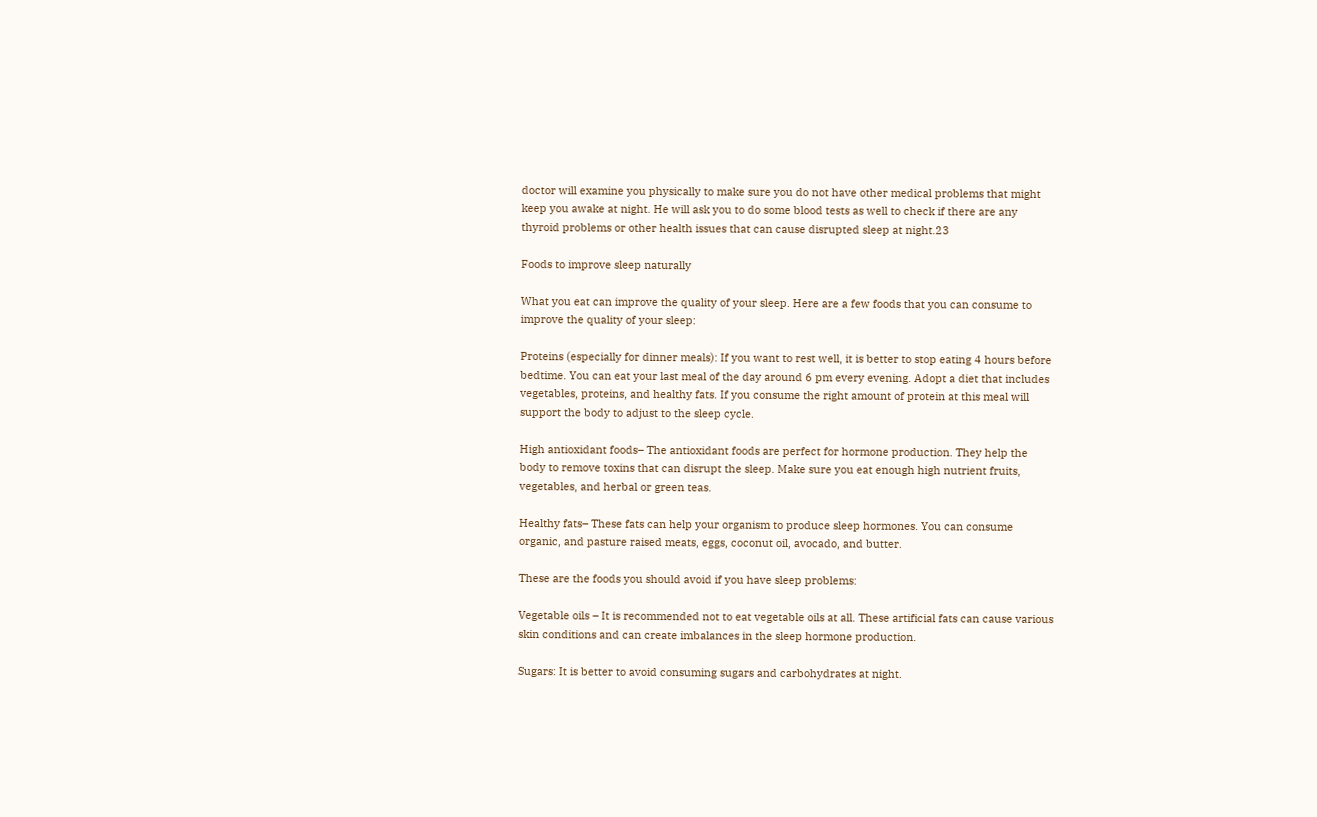doctor will examine you physically to make sure you do not have other medical problems that might keep you awake at night. He will ask you to do some blood tests as well to check if there are any thyroid problems or other health issues that can cause disrupted sleep at night.23

Foods to improve sleep naturally

What you eat can improve the quality of your sleep. Here are a few foods that you can consume to improve the quality of your sleep:

Proteins (especially for dinner meals): If you want to rest well, it is better to stop eating 4 hours before bedtime. You can eat your last meal of the day around 6 pm every evening. Adopt a diet that includes vegetables, proteins, and healthy fats. If you consume the right amount of protein at this meal will support the body to adjust to the sleep cycle.

High antioxidant foods– The antioxidant foods are perfect for hormone production. They help the body to remove toxins that can disrupt the sleep. Make sure you eat enough high nutrient fruits, vegetables, and herbal or green teas.

Healthy fats– These fats can help your organism to produce sleep hormones. You can consume organic, and pasture raised meats, eggs, coconut oil, avocado, and butter.

These are the foods you should avoid if you have sleep problems:

Vegetable oils – It is recommended not to eat vegetable oils at all. These artificial fats can cause various skin conditions and can create imbalances in the sleep hormone production.

Sugars: It is better to avoid consuming sugars and carbohydrates at night.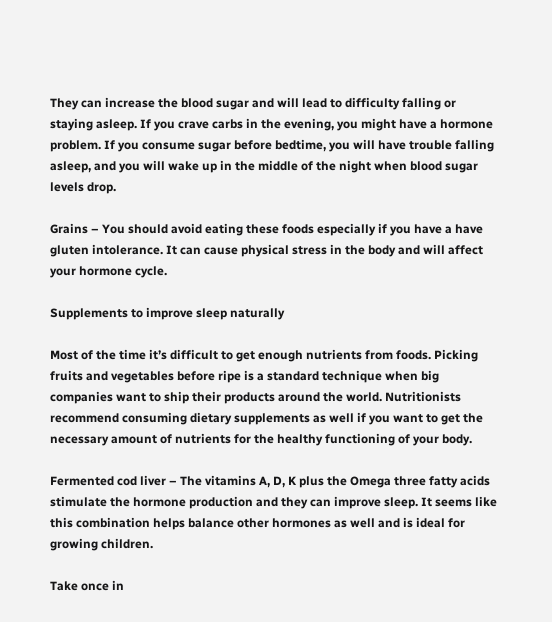They can increase the blood sugar and will lead to difficulty falling or staying asleep. If you crave carbs in the evening, you might have a hormone problem. If you consume sugar before bedtime, you will have trouble falling asleep, and you will wake up in the middle of the night when blood sugar levels drop.

Grains – You should avoid eating these foods especially if you have a have gluten intolerance. It can cause physical stress in the body and will affect your hormone cycle.

Supplements to improve sleep naturally

Most of the time it’s difficult to get enough nutrients from foods. Picking fruits and vegetables before ripe is a standard technique when big companies want to ship their products around the world. Nutritionists recommend consuming dietary supplements as well if you want to get the necessary amount of nutrients for the healthy functioning of your body.

Fermented cod liver – The vitamins A, D, K plus the Omega three fatty acids stimulate the hormone production and they can improve sleep. It seems like this combination helps balance other hormones as well and is ideal for growing children.

Take once in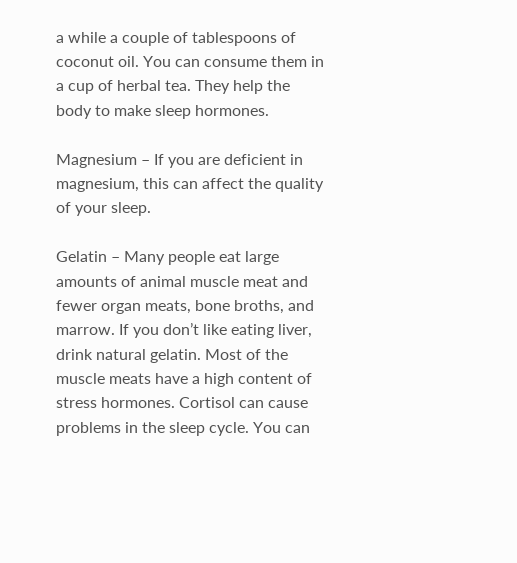a while a couple of tablespoons of coconut oil. You can consume them in a cup of herbal tea. They help the body to make sleep hormones.

Magnesium – If you are deficient in magnesium, this can affect the quality of your sleep.

Gelatin – Many people eat large amounts of animal muscle meat and fewer organ meats, bone broths, and marrow. If you don’t like eating liver, drink natural gelatin. Most of the muscle meats have a high content of stress hormones. Cortisol can cause problems in the sleep cycle. You can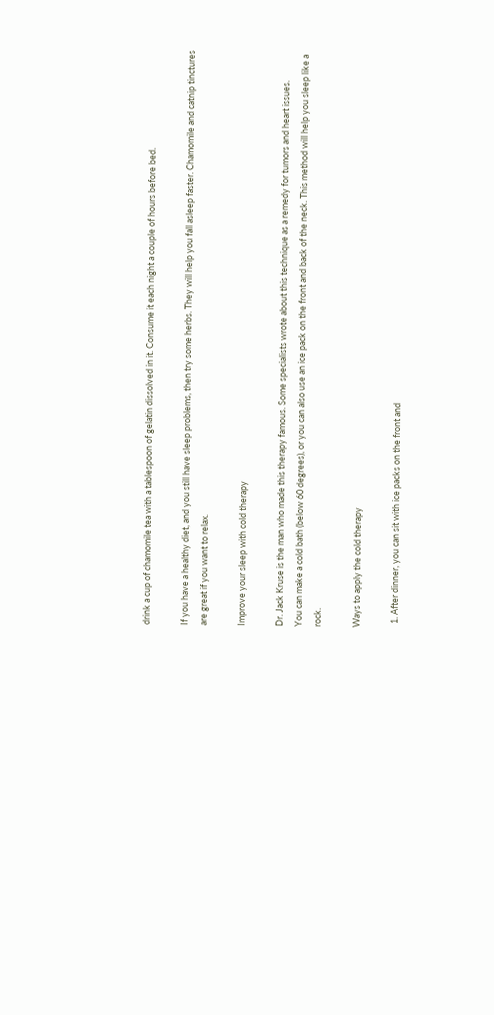drink a cup of chamomile tea with a tablespoon of gelatin dissolved in it. Consume it each night a couple of hours before bed.

If you have a healthy diet, and you still have sleep problems, then try some herbs. They will help you fall asleep faster. Chamomile and catnip tinctures are great if you want to relax.

Improve your sleep with cold therapy

Dr. Jack Kruse is the man who made this therapy famous. Some specialists wrote about this technique as a remedy for tumors and heart issues.
You can make a cold bath (below 60 degrees), or you can also use an ice pack on the front and back of the neck. This method will help you sleep like a rock.

Ways to apply the cold therapy

  1. After dinner, you can sit with ice packs on the front and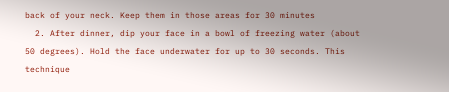back of your neck. Keep them in those areas for 30 minutes
  2. After dinner, dip your face in a bowl of freezing water (about 50 degrees). Hold the face underwater for up to 30 seconds. This technique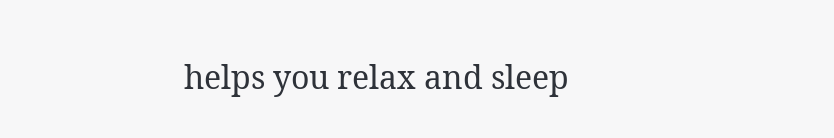helps you relax and sleep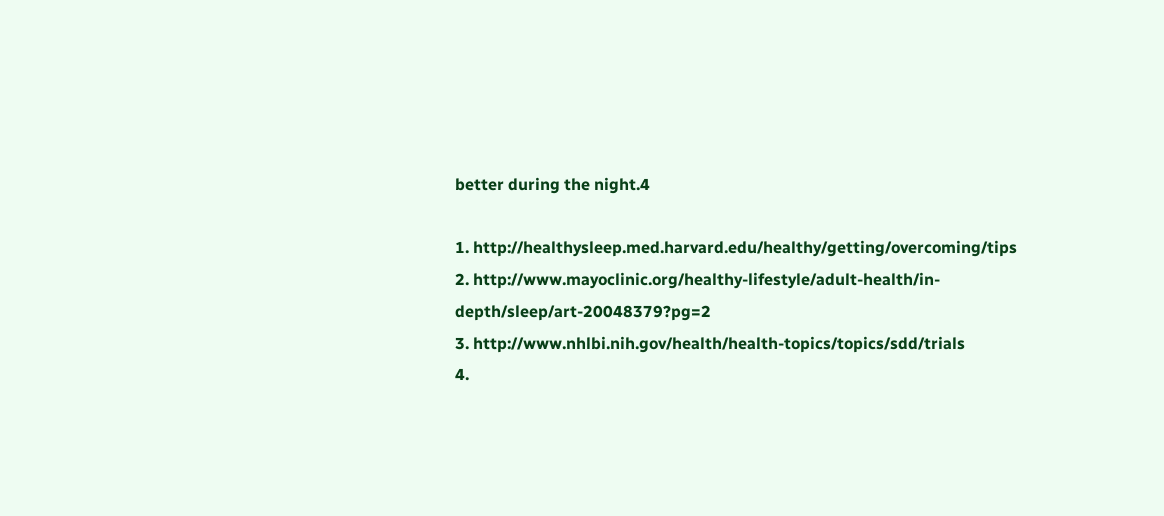better during the night.4

1. http://healthysleep.med.harvard.edu/healthy/getting/overcoming/tips
2. http://www.mayoclinic.org/healthy-lifestyle/adult-health/in-depth/sleep/art-20048379?pg=2
3. http://www.nhlbi.nih.gov/health/health-topics/topics/sdd/trials
4.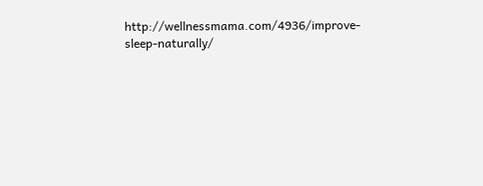http://wellnessmama.com/4936/improve-sleep-naturally/